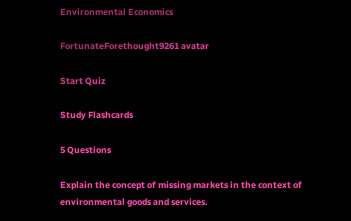Environmental Economics

FortunateForethought9261 avatar

Start Quiz

Study Flashcards

5 Questions

Explain the concept of missing markets in the context of environmental goods and services.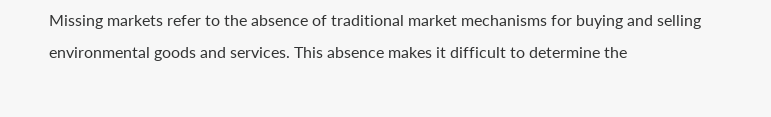Missing markets refer to the absence of traditional market mechanisms for buying and selling environmental goods and services. This absence makes it difficult to determine the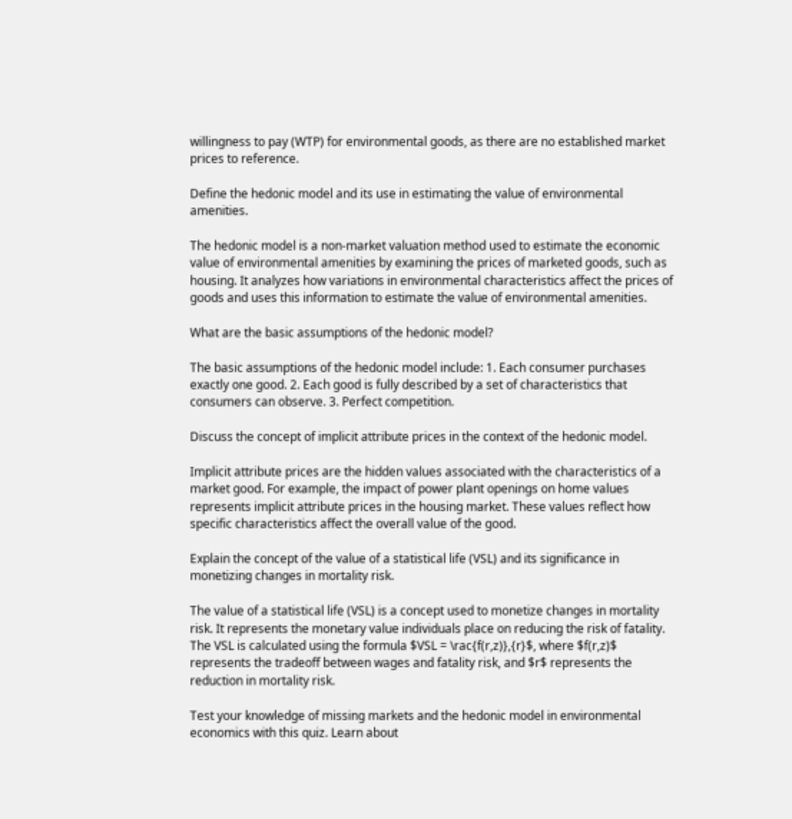willingness to pay (WTP) for environmental goods, as there are no established market prices to reference.

Define the hedonic model and its use in estimating the value of environmental amenities.

The hedonic model is a non-market valuation method used to estimate the economic value of environmental amenities by examining the prices of marketed goods, such as housing. It analyzes how variations in environmental characteristics affect the prices of goods and uses this information to estimate the value of environmental amenities.

What are the basic assumptions of the hedonic model?

The basic assumptions of the hedonic model include: 1. Each consumer purchases exactly one good. 2. Each good is fully described by a set of characteristics that consumers can observe. 3. Perfect competition.

Discuss the concept of implicit attribute prices in the context of the hedonic model.

Implicit attribute prices are the hidden values associated with the characteristics of a market good. For example, the impact of power plant openings on home values represents implicit attribute prices in the housing market. These values reflect how specific characteristics affect the overall value of the good.

Explain the concept of the value of a statistical life (VSL) and its significance in monetizing changes in mortality risk.

The value of a statistical life (VSL) is a concept used to monetize changes in mortality risk. It represents the monetary value individuals place on reducing the risk of fatality. The VSL is calculated using the formula $VSL = \rac{f(r,z)},{r}$, where $f(r,z)$ represents the tradeoff between wages and fatality risk, and $r$ represents the reduction in mortality risk.

Test your knowledge of missing markets and the hedonic model in environmental economics with this quiz. Learn about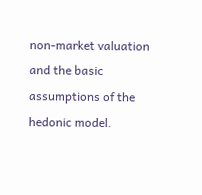non-market valuation and the basic assumptions of the hedonic model.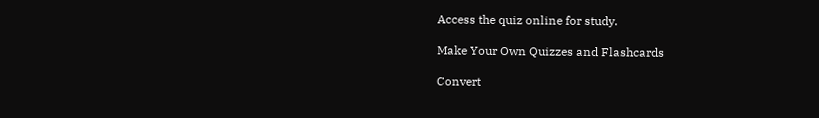Access the quiz online for study.

Make Your Own Quizzes and Flashcards

Convert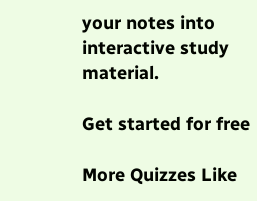your notes into interactive study material.

Get started for free

More Quizzes Like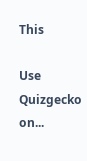This

Use Quizgecko on...